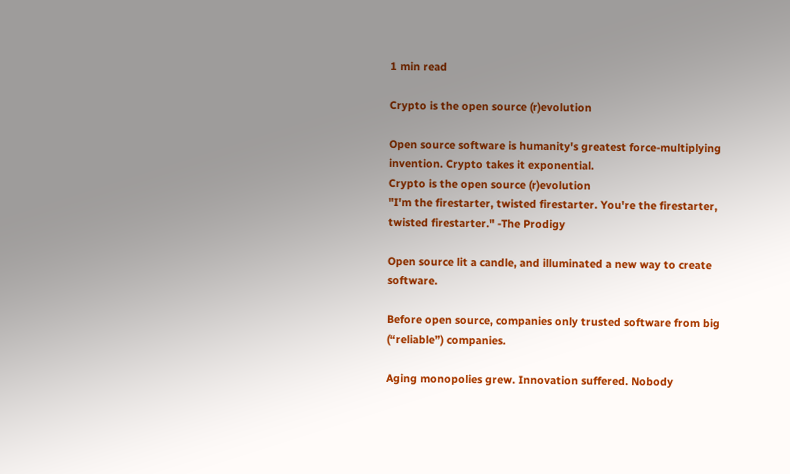1 min read

Crypto is the open source (r)evolution

Open source software is humanity's greatest force-multiplying invention. Crypto takes it exponential.
Crypto is the open source (r)evolution
"I'm the firestarter, twisted firestarter. You're the firestarter, twisted firestarter." -The Prodigy

Open source lit a candle, and illuminated a new way to create software.

Before open source, companies only trusted software from big (“reliable”) companies.

Aging monopolies grew. Innovation suffered. Nobody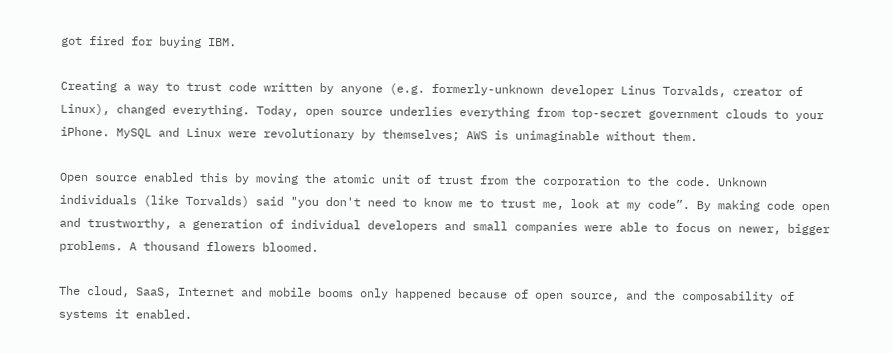got fired for buying IBM.

Creating a way to trust code written by anyone (e.g. formerly-unknown developer Linus Torvalds, creator of Linux), changed everything. Today, open source underlies everything from top-secret government clouds to your iPhone. MySQL and Linux were revolutionary by themselves; AWS is unimaginable without them.

Open source enabled this by moving the atomic unit of trust from the corporation to the code. Unknown individuals (like Torvalds) said "you don't need to know me to trust me, look at my code”. By making code open and trustworthy, a generation of individual developers and small companies were able to focus on newer, bigger problems. A thousand flowers bloomed.

The cloud, SaaS, Internet and mobile booms only happened because of open source, and the composability of systems it enabled.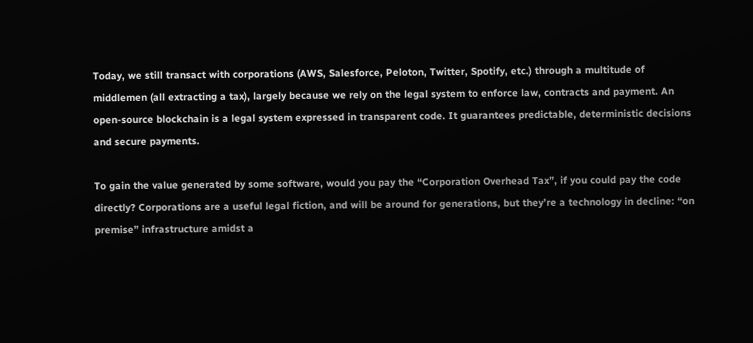Today, we still transact with corporations (AWS, Salesforce, Peloton, Twitter, Spotify, etc.) through a multitude of middlemen (all extracting a tax), largely because we rely on the legal system to enforce law, contracts and payment. An open-source blockchain is a legal system expressed in transparent code. It guarantees predictable, deterministic decisions and secure payments.

To gain the value generated by some software, would you pay the “Corporation Overhead Tax”, if you could pay the code directly? Corporations are a useful legal fiction, and will be around for generations, but they’re a technology in decline: “on premise” infrastructure amidst a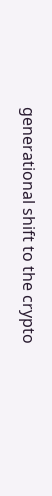generational shift to the crypto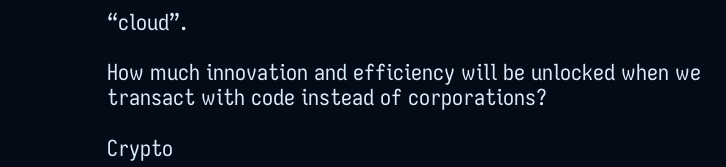“cloud”.

How much innovation and efficiency will be unlocked when we transact with code instead of corporations?

Crypto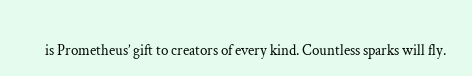is Prometheus’ gift to creators of every kind. Countless sparks will fly.